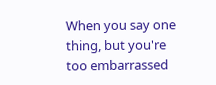When you say one thing, but you're too embarrassed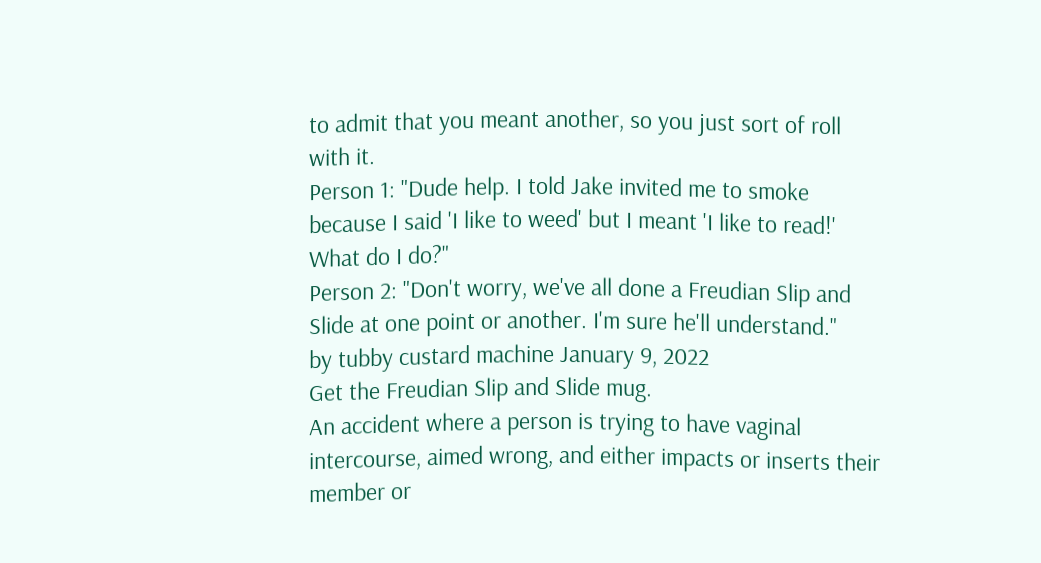to admit that you meant another, so you just sort of roll with it.
Person 1: "Dude help. I told Jake invited me to smoke because I said 'I like to weed' but I meant 'I like to read!' What do I do?"
Person 2: "Don't worry, we've all done a Freudian Slip and Slide at one point or another. I'm sure he'll understand."
by tubby custard machine January 9, 2022
Get the Freudian Slip and Slide mug.
An accident where a person is trying to have vaginal intercourse, aimed wrong, and either impacts or inserts their member or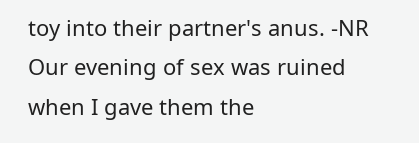toy into their partner's anus. -NR
Our evening of sex was ruined when I gave them the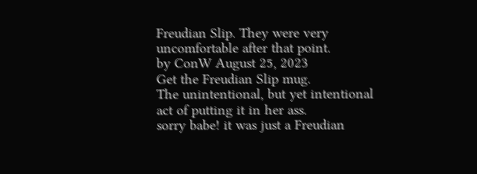Freudian Slip. They were very uncomfortable after that point.
by ConW August 25, 2023
Get the Freudian Slip mug.
The unintentional, but yet intentional act of putting it in her ass.
sorry babe! it was just a Freudian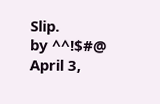Slip.
by ^^!$#@ April 3,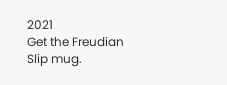2021
Get the Freudian Slip mug.